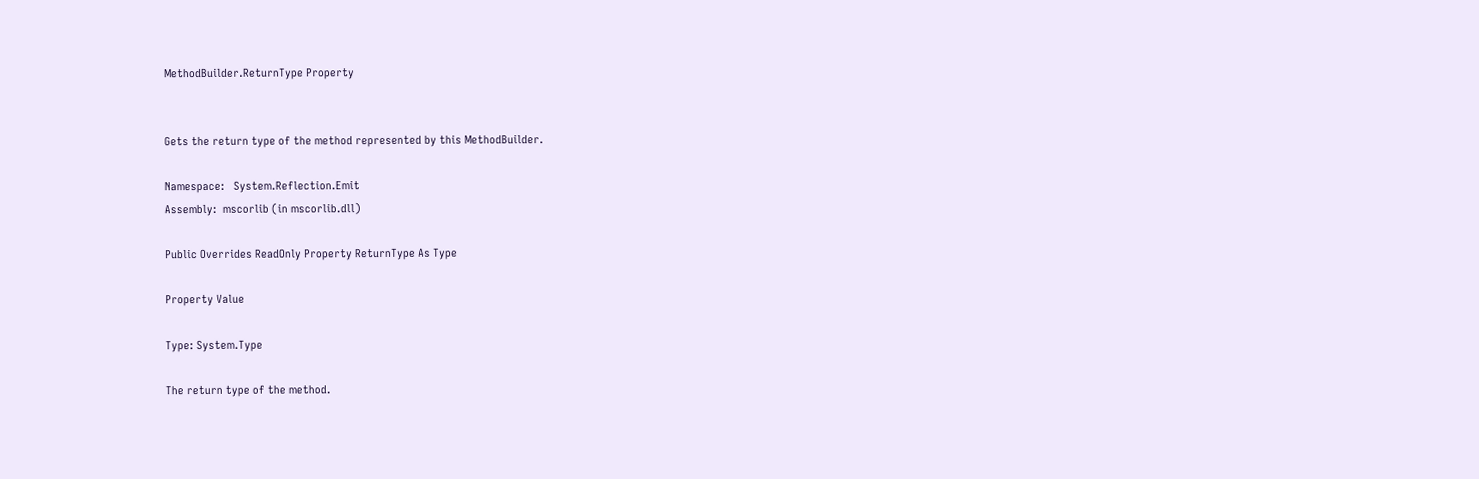MethodBuilder.ReturnType Property


Gets the return type of the method represented by this MethodBuilder.

Namespace:   System.Reflection.Emit
Assembly:  mscorlib (in mscorlib.dll)

Public Overrides ReadOnly Property ReturnType As Type

Property Value

Type: System.Type

The return type of the method.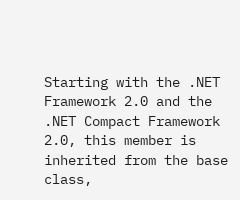Starting with the .NET Framework 2.0 and the .NET Compact Framework 2.0, this member is inherited from the base class,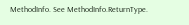MethodInfo. See MethodInfo.ReturnType.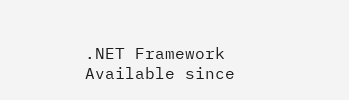.NET Framework
Available since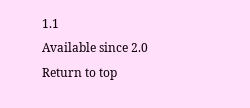1.1
Available since 2.0
Return to top